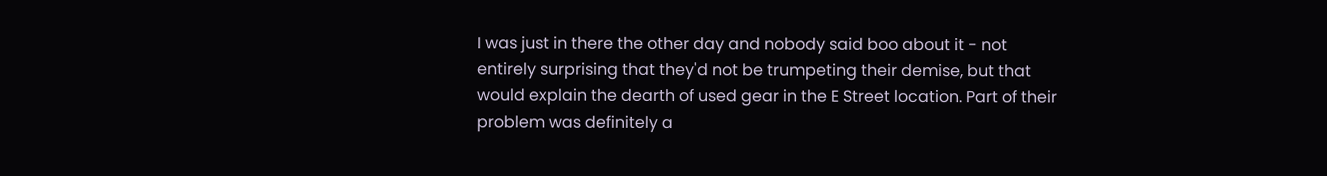I was just in there the other day and nobody said boo about it - not entirely surprising that they'd not be trumpeting their demise, but that would explain the dearth of used gear in the E Street location. Part of their problem was definitely a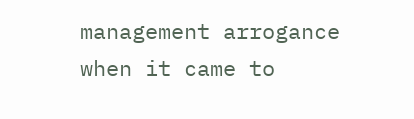management arrogance when it came to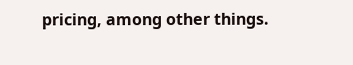pricing, among other things.